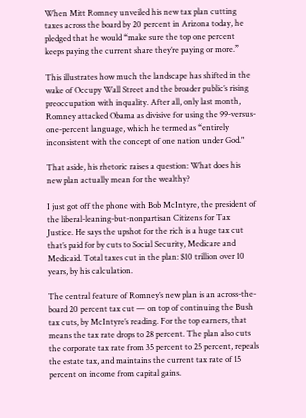When Mitt Romney unveiled his new tax plan cutting taxes across the board by 20 percent in Arizona today, he pledged that he would “make sure the top one percent keeps paying the current share they’re paying or more.”

This illustrates how much the landscape has shifted in the wake of Occupy Wall Street and the broader public’s rising preoccupation with inquality. After all, only last month, Romney attacked Obama as divisive for using the 99-versus-one-percent language, which he termed as “entirely inconsistent with the concept of one nation under God."

That aside, his rhetoric raises a question: What does his new plan actually mean for the wealthy?

I just got off the phone with Bob McIntyre, the president of the liberal-leaning-but-nonpartisan Citizens for Tax Justice. He says the upshot for the rich is a huge tax cut that’s paid for by cuts to Social Security, Medicare and Medicaid. Total taxes cut in the plan: $10 trillion over 10 years, by his calculation.

The central feature of Romney’s new plan is an across-the-board 20 percent tax cut — on top of continuing the Bush tax cuts, by McIntyre’s reading. For the top earners, that means the tax rate drops to 28 percent. The plan also cuts the corporate tax rate from 35 percent to 25 percent, repeals the estate tax, and maintains the current tax rate of 15 percent on income from capital gains.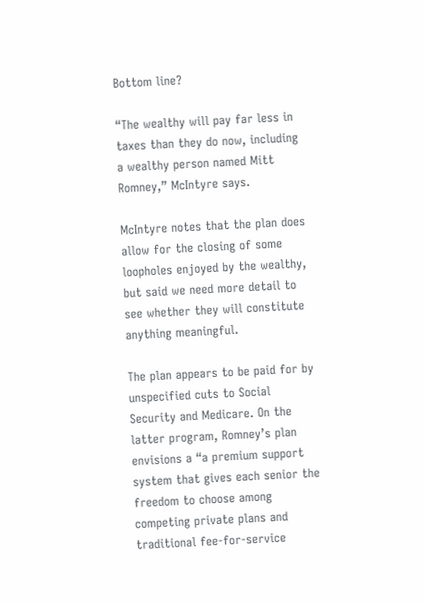Bottom line?

“The wealthy will pay far less in taxes than they do now, including a wealthy person named Mitt Romney,” McIntyre says.

McIntyre notes that the plan does allow for the closing of some loopholes enjoyed by the wealthy, but said we need more detail to see whether they will constitute anything meaningful.

The plan appears to be paid for by unspecified cuts to Social Security and Medicare. On the latter program, Romney’s plan envisions a “a premium support system that gives each senior the freedom to choose among competing private plans and traditional fee-for-service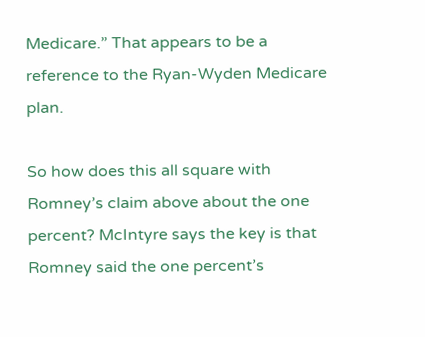Medicare.” That appears to be a reference to the Ryan-Wyden Medicare plan.

So how does this all square with Romney’s claim above about the one percent? McIntyre says the key is that Romney said the one percent’s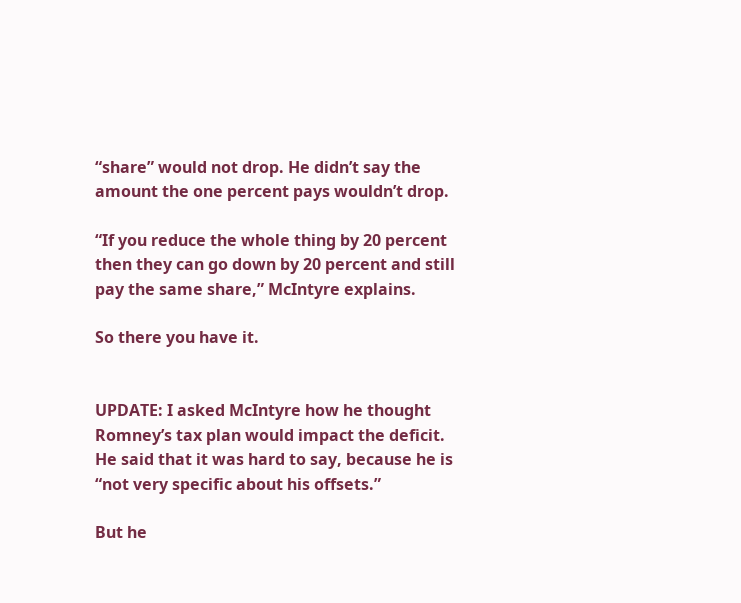“share” would not drop. He didn’t say the amount the one percent pays wouldn’t drop.

“If you reduce the whole thing by 20 percent then they can go down by 20 percent and still pay the same share,” McIntyre explains.

So there you have it.


UPDATE: I asked McIntyre how he thought Romney’s tax plan would impact the deficit. He said that it was hard to say, because he is “not very specific about his offsets.”

But he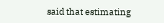said that estimating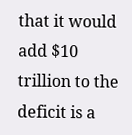that it would add $10 trillion to the deficit is a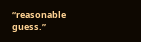“reasonable guess.”